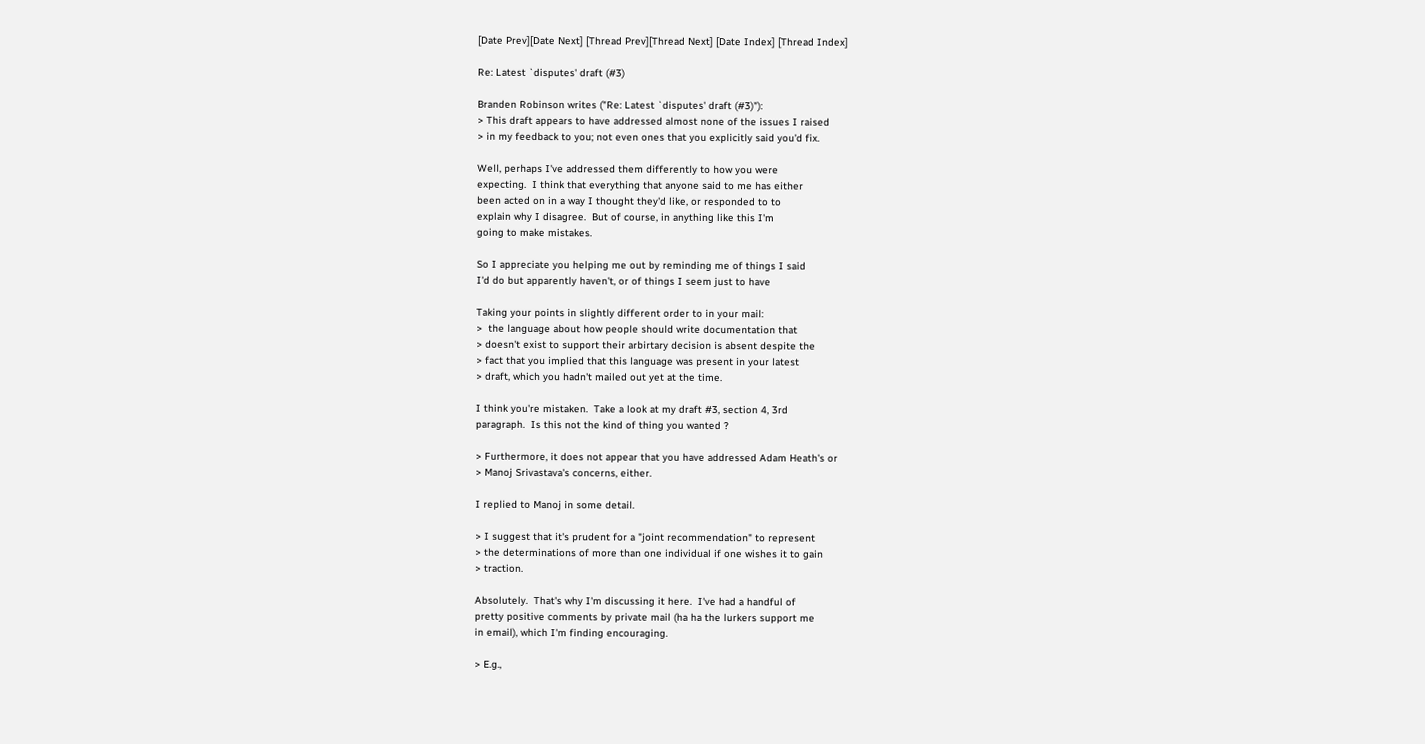[Date Prev][Date Next] [Thread Prev][Thread Next] [Date Index] [Thread Index]

Re: Latest `disputes' draft (#3)

Branden Robinson writes ("Re: Latest `disputes' draft (#3)"):
> This draft appears to have addressed almost none of the issues I raised
> in my feedback to you; not even ones that you explicitly said you'd fix.

Well, perhaps I've addressed them differently to how you were
expecting.  I think that everything that anyone said to me has either
been acted on in a way I thought they'd like, or responded to to
explain why I disagree.  But of course, in anything like this I'm
going to make mistakes.

So I appreciate you helping me out by reminding me of things I said
I'd do but apparently haven't, or of things I seem just to have

Taking your points in slightly different order to in your mail:
>  the language about how people should write documentation that
> doesn't exist to support their arbirtary decision is absent despite the
> fact that you implied that this language was present in your latest
> draft, which you hadn't mailed out yet at the time.

I think you're mistaken.  Take a look at my draft #3, section 4, 3rd
paragraph.  Is this not the kind of thing you wanted ?

> Furthermore, it does not appear that you have addressed Adam Heath's or
> Manoj Srivastava's concerns, either.

I replied to Manoj in some detail.

> I suggest that it's prudent for a "joint recommendation" to represent
> the determinations of more than one individual if one wishes it to gain
> traction.

Absolutely.  That's why I'm discussing it here.  I've had a handful of
pretty positive comments by private mail (ha ha the lurkers support me
in email), which I'm finding encouraging.

> E.g.,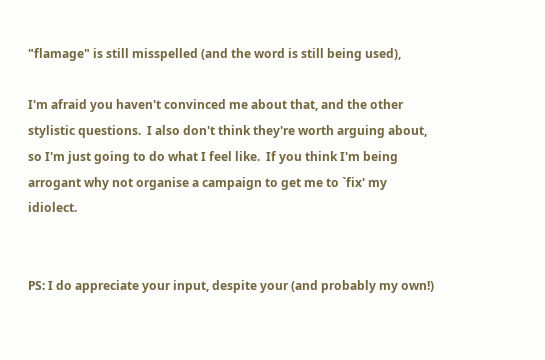"flamage" is still misspelled (and the word is still being used),

I'm afraid you haven't convinced me about that, and the other
stylistic questions.  I also don't think they're worth arguing about,
so I'm just going to do what I feel like.  If you think I'm being
arrogant why not organise a campaign to get me to `fix' my idiolect.


PS: I do appreciate your input, despite your (and probably my own!)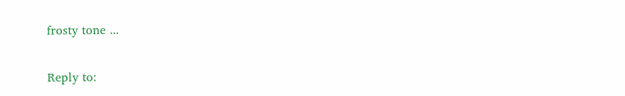frosty tone ...

Reply to: